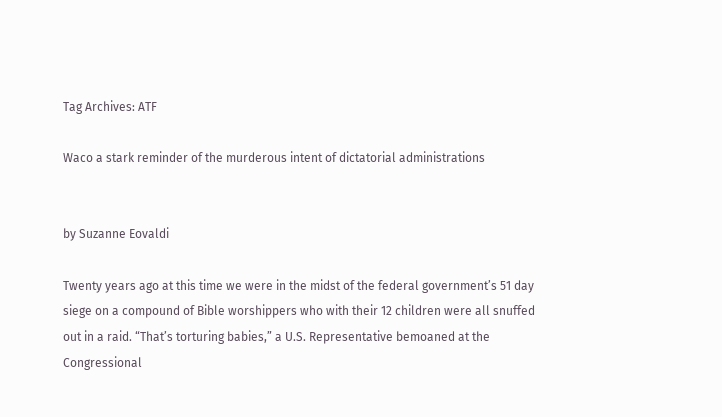Tag Archives: ATF

Waco a stark reminder of the murderous intent of dictatorial administrations


by Suzanne Eovaldi

Twenty years ago at this time we were in the midst of the federal government’s 51 day siege on a compound of Bible worshippers who with their 12 children were all snuffed out in a raid. “That’s torturing babies,” a U.S. Representative bemoaned at the Congressional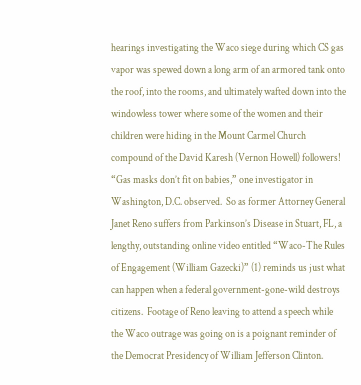hearings investigating the Waco siege during which CS gas vapor was spewed down a long arm of an armored tank onto the roof, into the rooms, and ultimately wafted down into the windowless tower where some of the women and their children were hiding in the Mount Carmel Church compound of the David Karesh (Vernon Howell) followers!  “Gas masks don’t fit on babies,” one investigator in Washington, D.C. observed.  So as former Attorney General Janet Reno suffers from Parkinson’s Disease in Stuart, FL, a lengthy, outstanding online video entitled “Waco-The Rules of Engagement (William Gazecki)” (1) reminds us just what can happen when a federal government-gone-wild destroys citizens.  Footage of Reno leaving to attend a speech while the Waco outrage was going on is a poignant reminder of the Democrat Presidency of William Jefferson Clinton.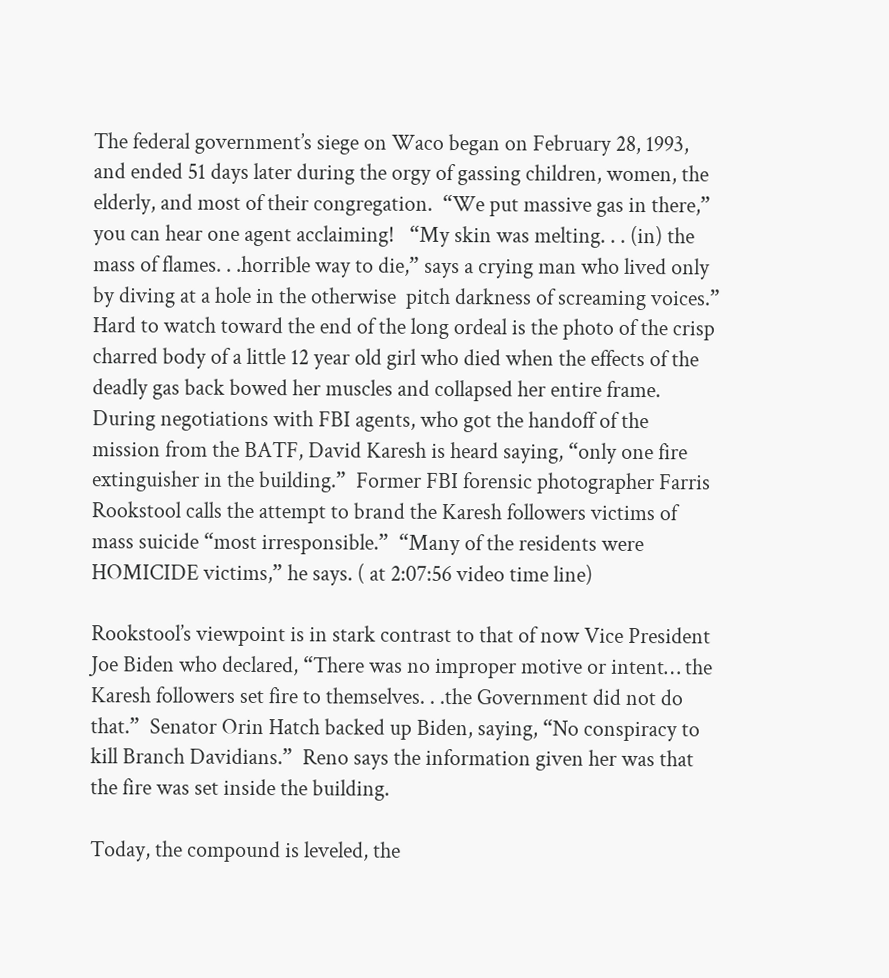The federal government’s siege on Waco began on February 28, 1993, and ended 51 days later during the orgy of gassing children, women, the elderly, and most of their congregation.  “We put massive gas in there,” you can hear one agent acclaiming!   “My skin was melting. . . (in) the mass of flames. . .horrible way to die,” says a crying man who lived only by diving at a hole in the otherwise  pitch darkness of screaming voices.”  Hard to watch toward the end of the long ordeal is the photo of the crisp charred body of a little 12 year old girl who died when the effects of the deadly gas back bowed her muscles and collapsed her entire frame.  During negotiations with FBI agents, who got the handoff of the mission from the BATF, David Karesh is heard saying, “only one fire extinguisher in the building.”  Former FBI forensic photographer Farris Rookstool calls the attempt to brand the Karesh followers victims of mass suicide “most irresponsible.”  “Many of the residents were HOMICIDE victims,” he says. ( at 2:07:56 video time line)

Rookstool’s viewpoint is in stark contrast to that of now Vice President Joe Biden who declared, “There was no improper motive or intent… the Karesh followers set fire to themselves. . .the Government did not do that.”  Senator Orin Hatch backed up Biden, saying, “No conspiracy to kill Branch Davidians.”  Reno says the information given her was that the fire was set inside the building.

Today, the compound is leveled, the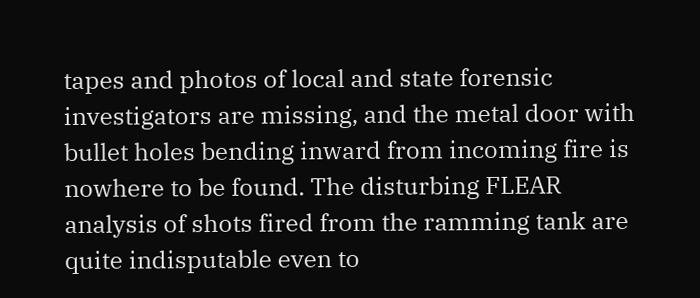tapes and photos of local and state forensic investigators are missing, and the metal door with bullet holes bending inward from incoming fire is nowhere to be found. The disturbing FLEAR analysis of shots fired from the ramming tank are quite indisputable even to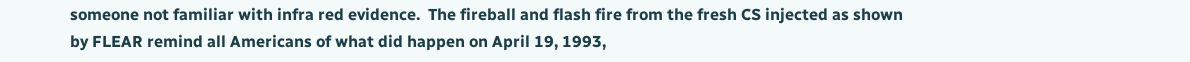someone not familiar with infra red evidence.  The fireball and flash fire from the fresh CS injected as shown by FLEAR remind all Americans of what did happen on April 19, 1993,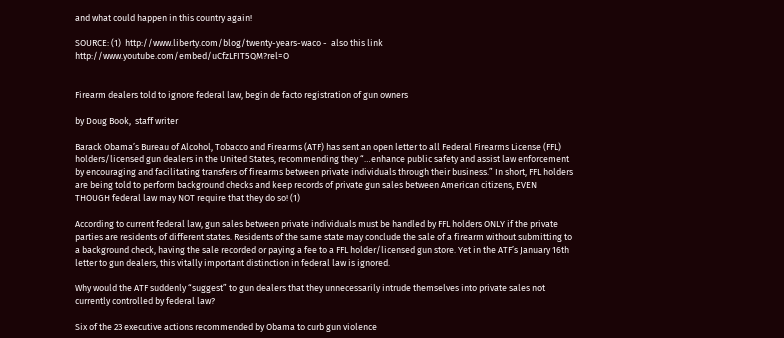and what could happen in this country again!

SOURCE: (1)  http://www.liberty.com/blog/twenty-years-waco -  also this link   http://www.youtube.com/embed/uCfzLFIT5QM?rel=O


Firearm dealers told to ignore federal law, begin de facto registration of gun owners

by Doug Book,  staff writer

Barack Obama’s Bureau of Alcohol, Tobacco and Firearms (ATF) has sent an open letter to all Federal Firearms License (FFL) holders/licensed gun dealers in the United States, recommending they “…enhance public safety and assist law enforcement by encouraging and facilitating transfers of firearms between private individuals through their business.” In short, FFL holders are being told to perform background checks and keep records of private gun sales between American citizens, EVEN THOUGH federal law may NOT require that they do so! (1)

According to current federal law, gun sales between private individuals must be handled by FFL holders ONLY if the private parties are residents of different states. Residents of the same state may conclude the sale of a firearm without submitting to a background check, having the sale recorded or paying a fee to a FFL holder/licensed gun store. Yet in the ATF’s January 16th letter to gun dealers, this vitally important distinction in federal law is ignored.

Why would the ATF suddenly “suggest” to gun dealers that they unnecessarily intrude themselves into private sales not currently controlled by federal law?

Six of the 23 executive actions recommended by Obama to curb gun violence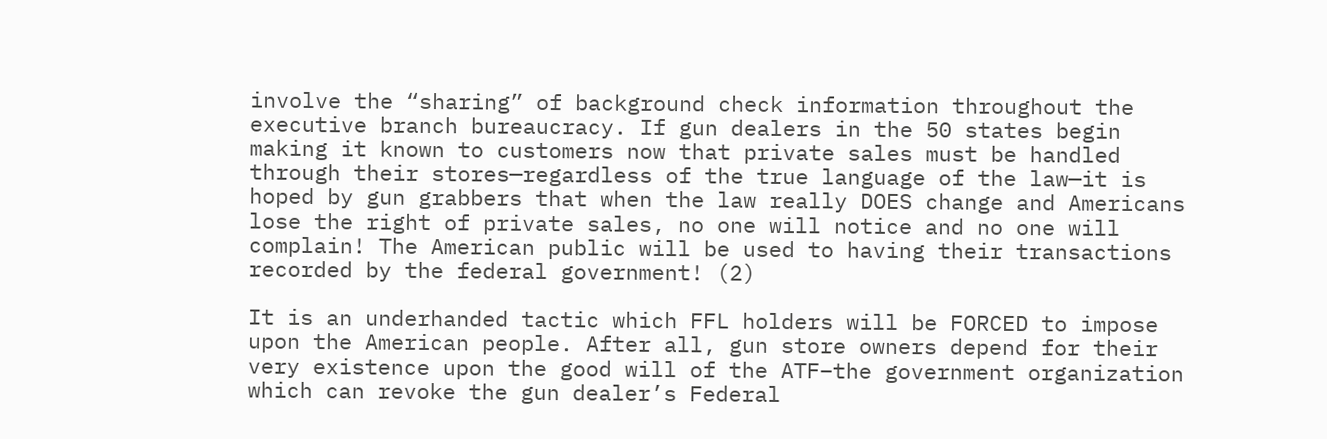involve the “sharing” of background check information throughout the executive branch bureaucracy. If gun dealers in the 50 states begin making it known to customers now that private sales must be handled through their stores—regardless of the true language of the law—it is hoped by gun grabbers that when the law really DOES change and Americans lose the right of private sales, no one will notice and no one will complain! The American public will be used to having their transactions recorded by the federal government! (2)

It is an underhanded tactic which FFL holders will be FORCED to impose upon the American people. After all, gun store owners depend for their very existence upon the good will of the ATF–the government organization which can revoke the gun dealer’s Federal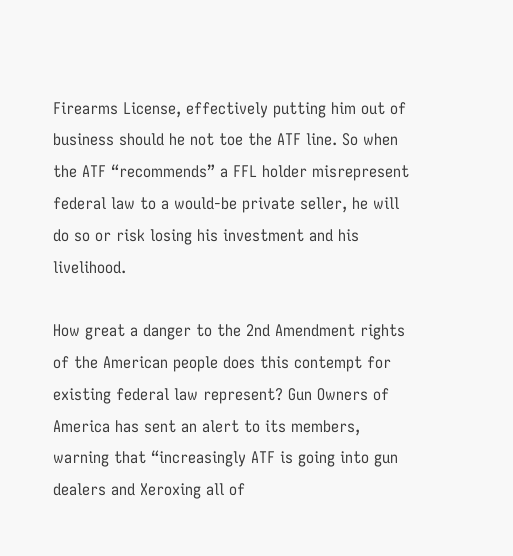Firearms License, effectively putting him out of business should he not toe the ATF line. So when the ATF “recommends” a FFL holder misrepresent federal law to a would-be private seller, he will do so or risk losing his investment and his livelihood.

How great a danger to the 2nd Amendment rights of the American people does this contempt for existing federal law represent? Gun Owners of America has sent an alert to its members, warning that “increasingly ATF is going into gun dealers and Xeroxing all of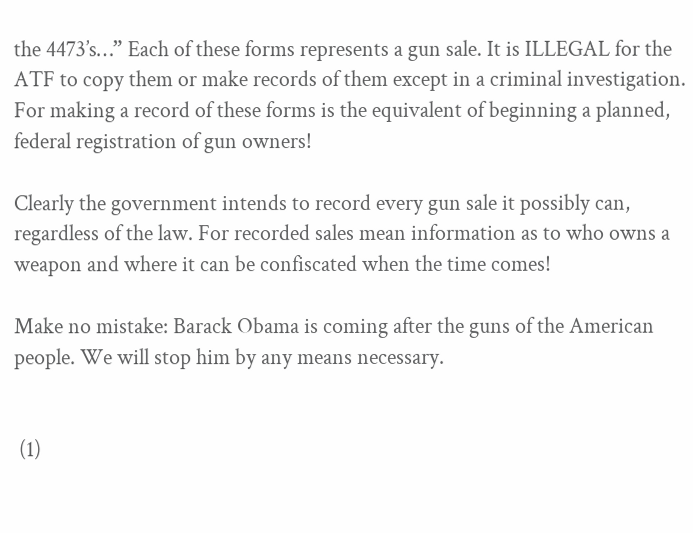the 4473’s…” Each of these forms represents a gun sale. It is ILLEGAL for the ATF to copy them or make records of them except in a criminal investigation. For making a record of these forms is the equivalent of beginning a planned, federal registration of gun owners!

Clearly the government intends to record every gun sale it possibly can, regardless of the law. For recorded sales mean information as to who owns a weapon and where it can be confiscated when the time comes!

Make no mistake: Barack Obama is coming after the guns of the American people. We will stop him by any means necessary.


 (1)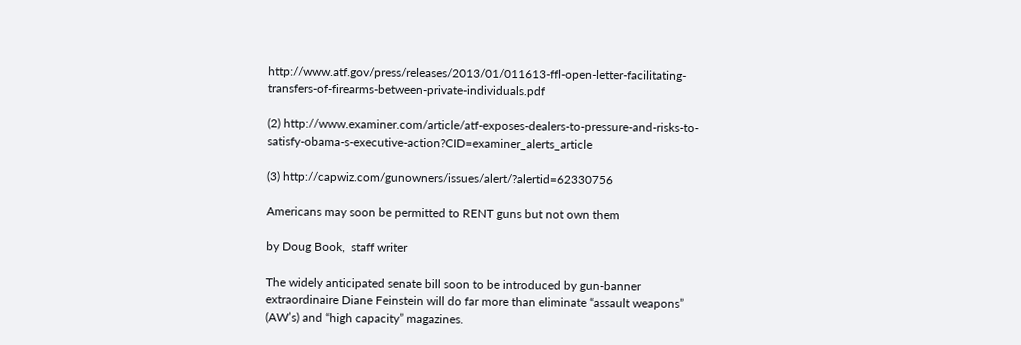http://www.atf.gov/press/releases/2013/01/011613-ffl-open-letter-facilitating-transfers-of-firearms-between-private-individuals.pdf

(2) http://www.examiner.com/article/atf-exposes-dealers-to-pressure-and-risks-to-satisfy-obama-s-executive-action?CID=examiner_alerts_article

(3) http://capwiz.com/gunowners/issues/alert/?alertid=62330756

Americans may soon be permitted to RENT guns but not own them

by Doug Book,  staff writer

The widely anticipated senate bill soon to be introduced by gun-banner extraordinaire Diane Feinstein will do far more than eliminate “assault weapons” (AW’s) and “high capacity” magazines.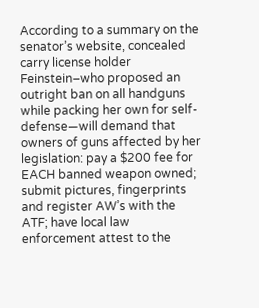According to a summary on the senator’s website, concealed carry license holder Feinstein–who proposed an outright ban on all handguns while packing her own for self-defense—will demand that owners of guns affected by her legislation: pay a $200 fee for EACH banned weapon owned; submit pictures, fingerprints and register AW’s with the ATF; have local law enforcement attest to the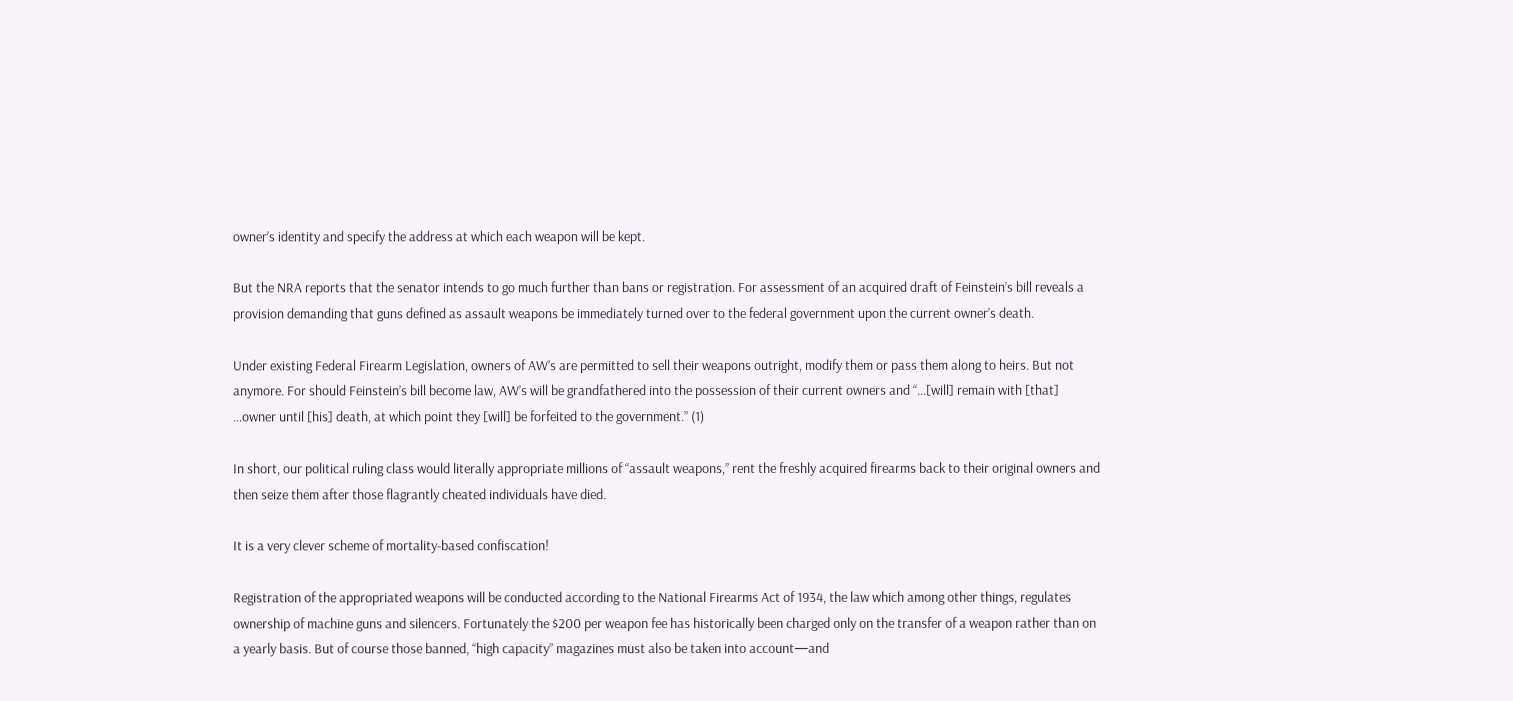owner’s identity and specify the address at which each weapon will be kept.

But the NRA reports that the senator intends to go much further than bans or registration. For assessment of an acquired draft of Feinstein’s bill reveals a provision demanding that guns defined as assault weapons be immediately turned over to the federal government upon the current owner’s death.

Under existing Federal Firearm Legislation, owners of AW’s are permitted to sell their weapons outright, modify them or pass them along to heirs. But not anymore. For should Feinstein’s bill become law, AW’s will be grandfathered into the possession of their current owners and “…[will] remain with [that] …owner until [his] death, at which point they [will] be forfeited to the government.” (1)

In short, our political ruling class would literally appropriate millions of “assault weapons,” rent the freshly acquired firearms back to their original owners and then seize them after those flagrantly cheated individuals have died.

It is a very clever scheme of mortality-based confiscation!

Registration of the appropriated weapons will be conducted according to the National Firearms Act of 1934, the law which among other things, regulates ownership of machine guns and silencers. Fortunately the $200 per weapon fee has historically been charged only on the transfer of a weapon rather than on a yearly basis. But of course those banned, “high capacity” magazines must also be taken into account—and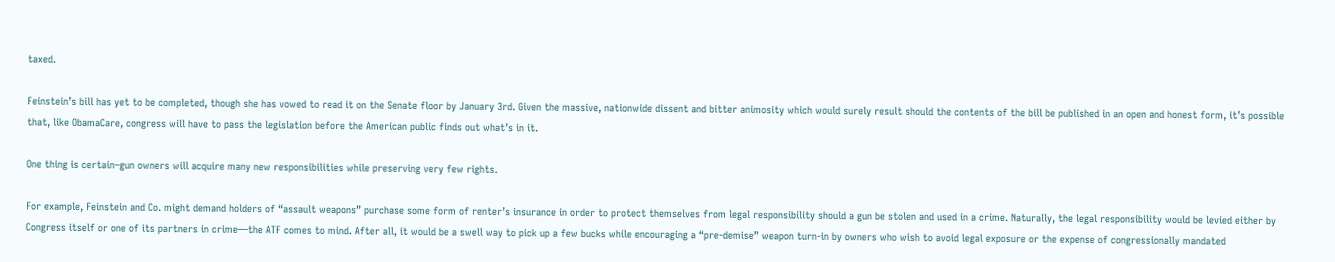taxed.

Feinstein’s bill has yet to be completed, though she has vowed to read it on the Senate floor by January 3rd. Given the massive, nationwide dissent and bitter animosity which would surely result should the contents of the bill be published in an open and honest form, it’s possible that, like ObamaCare, congress will have to pass the legislation before the American public finds out what’s in it.

One thing is certain–gun owners will acquire many new responsibilities while preserving very few rights.

For example, Feinstein and Co. might demand holders of “assault weapons” purchase some form of renter’s insurance in order to protect themselves from legal responsibility should a gun be stolen and used in a crime. Naturally, the legal responsibility would be levied either by Congress itself or one of its partners in crime—the ATF comes to mind. After all, it would be a swell way to pick up a few bucks while encouraging a “pre-demise” weapon turn-in by owners who wish to avoid legal exposure or the expense of congressionally mandated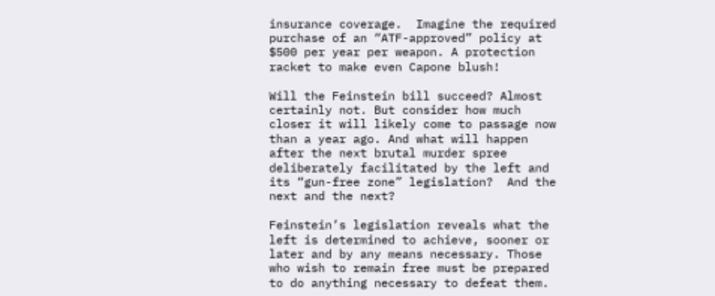insurance coverage.  Imagine the required purchase of an “ATF-approved” policy at $500 per year per weapon. A protection racket to make even Capone blush!

Will the Feinstein bill succeed? Almost certainly not. But consider how much closer it will likely come to passage now than a year ago. And what will happen after the next brutal murder spree deliberately facilitated by the left and its “gun-free zone” legislation?  And the next and the next?

Feinstein’s legislation reveals what the left is determined to achieve, sooner or later and by any means necessary. Those who wish to remain free must be prepared to do anything necessary to defeat them.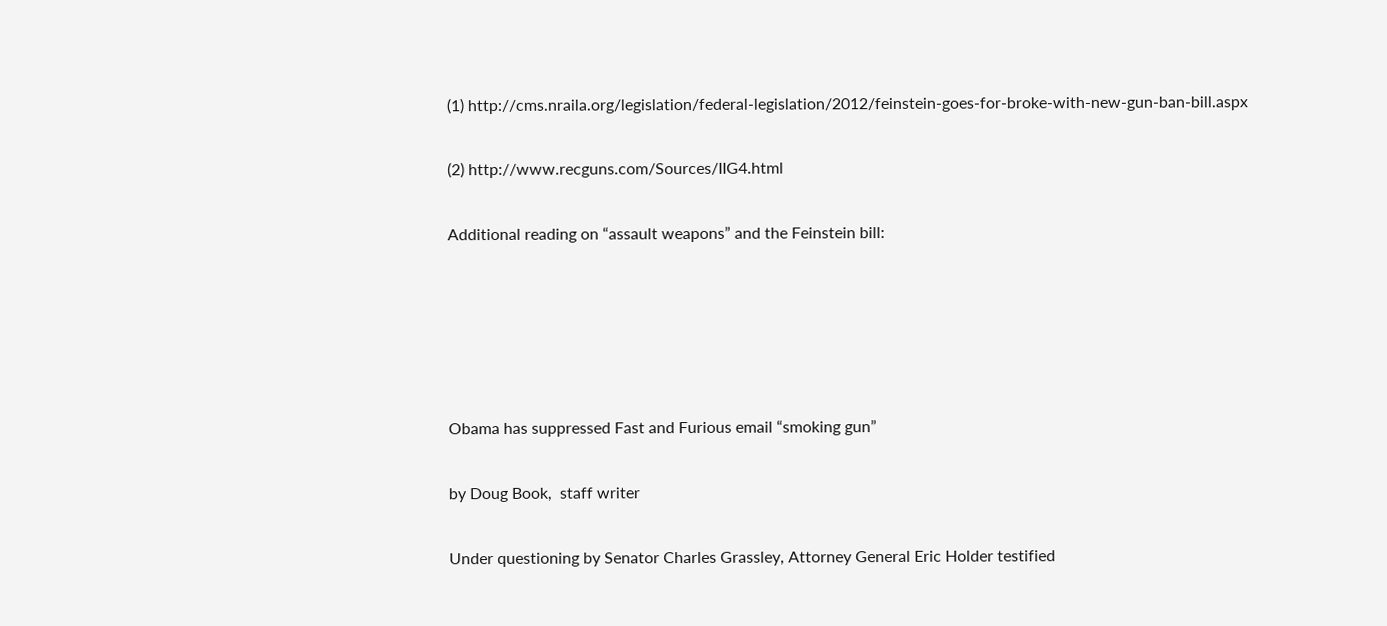(1) http://cms.nraila.org/legislation/federal-legislation/2012/feinstein-goes-for-broke-with-new-gun-ban-bill.aspx

(2) http://www.recguns.com/Sources/IIG4.html

Additional reading on “assault weapons” and the Feinstein bill:





Obama has suppressed Fast and Furious email “smoking gun”

by Doug Book,  staff writer

Under questioning by Senator Charles Grassley, Attorney General Eric Holder testified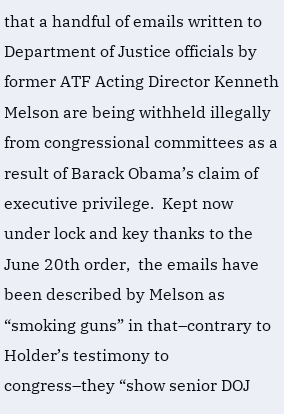that a handful of emails written to Department of Justice officials by former ATF Acting Director Kenneth Melson are being withheld illegally from congressional committees as a result of Barack Obama’s claim of executive privilege.  Kept now under lock and key thanks to the June 20th order,  the emails have been described by Melson as “smoking guns” in that–contrary to Holder’s testimony to congress–they “show senior DOJ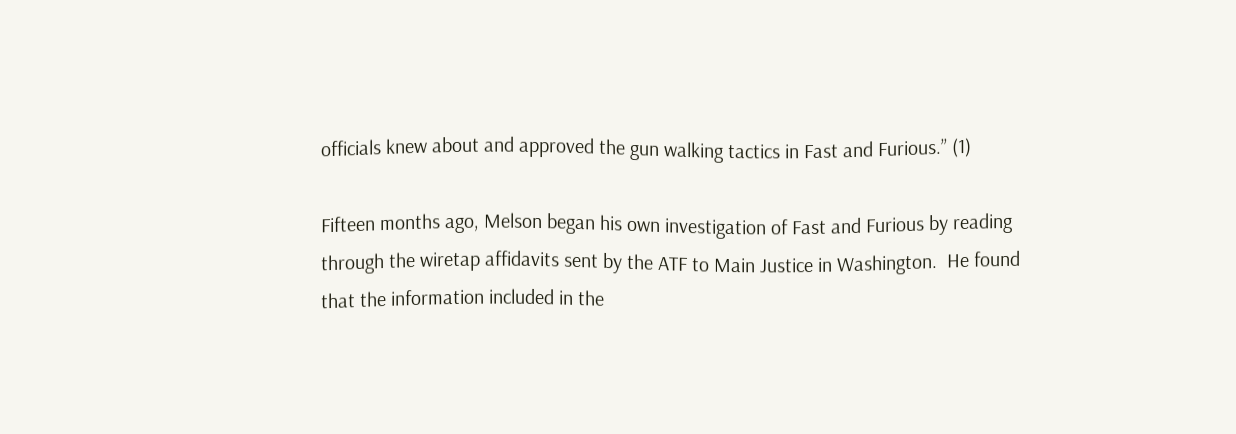officials knew about and approved the gun walking tactics in Fast and Furious.” (1)

Fifteen months ago, Melson began his own investigation of Fast and Furious by reading through the wiretap affidavits sent by the ATF to Main Justice in Washington.  He found that the information included in the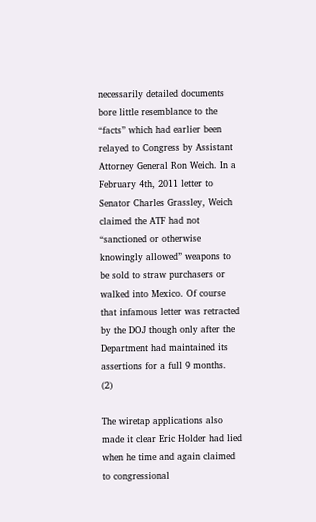necessarily detailed documents bore little resemblance to the “facts” which had earlier been relayed to Congress by Assistant Attorney General Ron Weich. In a February 4th, 2011 letter to Senator Charles Grassley, Weich claimed the ATF had not “sanctioned or otherwise knowingly allowed” weapons to be sold to straw purchasers or walked into Mexico. Of course that infamous letter was retracted by the DOJ though only after the Department had maintained its assertions for a full 9 months.  (2)

The wiretap applications also made it clear Eric Holder had lied when he time and again claimed to congressional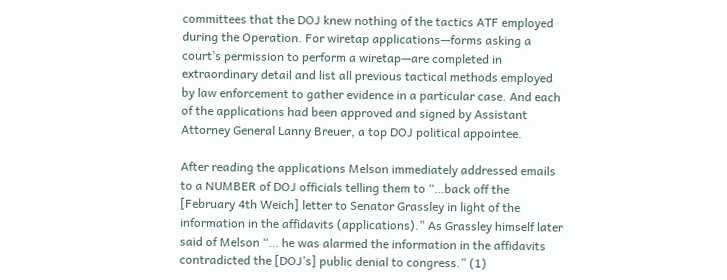committees that the DOJ knew nothing of the tactics ATF employed during the Operation. For wiretap applications—forms asking a court’s permission to perform a wiretap—are completed in extraordinary detail and list all previous tactical methods employed by law enforcement to gather evidence in a particular case. And each of the applications had been approved and signed by Assistant Attorney General Lanny Breuer, a top DOJ political appointee.

After reading the applications Melson immediately addressed emails to a NUMBER of DOJ officials telling them to “…back off the [February 4th Weich] letter to Senator Grassley in light of the information in the affidavits (applications).” As Grassley himself later said of Melson “… he was alarmed the information in the affidavits contradicted the [DOJ’s] public denial to congress.” (1)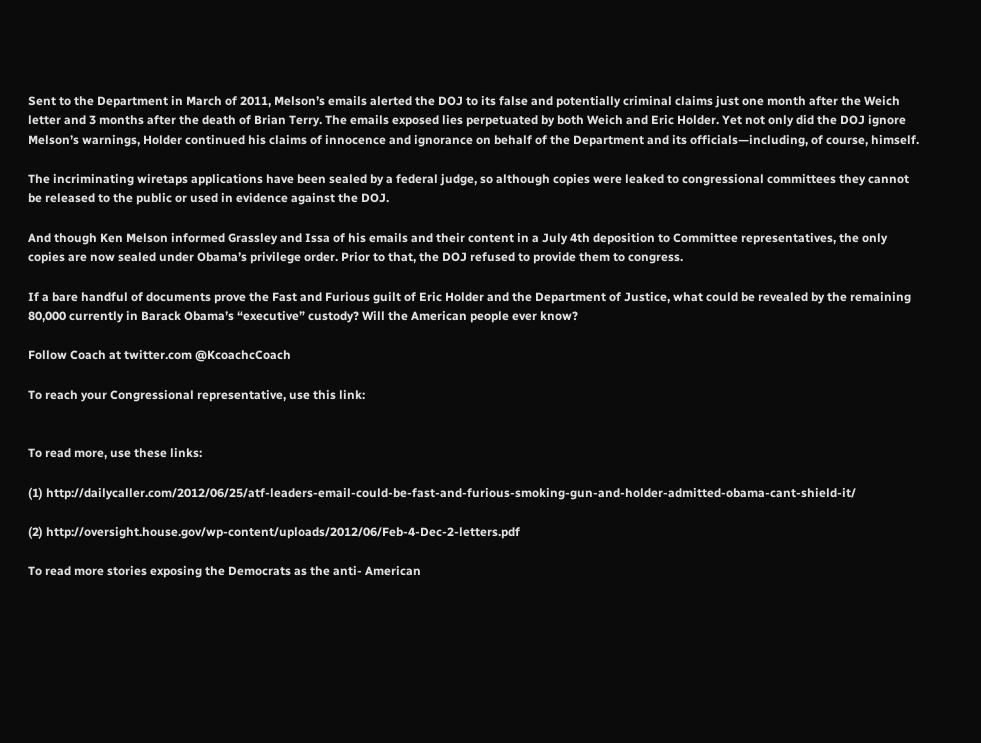Sent to the Department in March of 2011, Melson’s emails alerted the DOJ to its false and potentially criminal claims just one month after the Weich letter and 3 months after the death of Brian Terry. The emails exposed lies perpetuated by both Weich and Eric Holder. Yet not only did the DOJ ignore Melson’s warnings, Holder continued his claims of innocence and ignorance on behalf of the Department and its officials—including, of course, himself.

The incriminating wiretaps applications have been sealed by a federal judge, so although copies were leaked to congressional committees they cannot be released to the public or used in evidence against the DOJ.

And though Ken Melson informed Grassley and Issa of his emails and their content in a July 4th deposition to Committee representatives, the only copies are now sealed under Obama’s privilege order. Prior to that, the DOJ refused to provide them to congress.

If a bare handful of documents prove the Fast and Furious guilt of Eric Holder and the Department of Justice, what could be revealed by the remaining 80,000 currently in Barack Obama’s “executive” custody? Will the American people ever know?

Follow Coach at twitter.com @KcoachcCoach

To reach your Congressional representative, use this link:


To read more, use these links:

(1) http://dailycaller.com/2012/06/25/atf-leaders-email-could-be-fast-and-furious-smoking-gun-and-holder-admitted-obama-cant-shield-it/

(2) http://oversight.house.gov/wp-content/uploads/2012/06/Feb-4-Dec-2-letters.pdf

To read more stories exposing the Democrats as the anti- American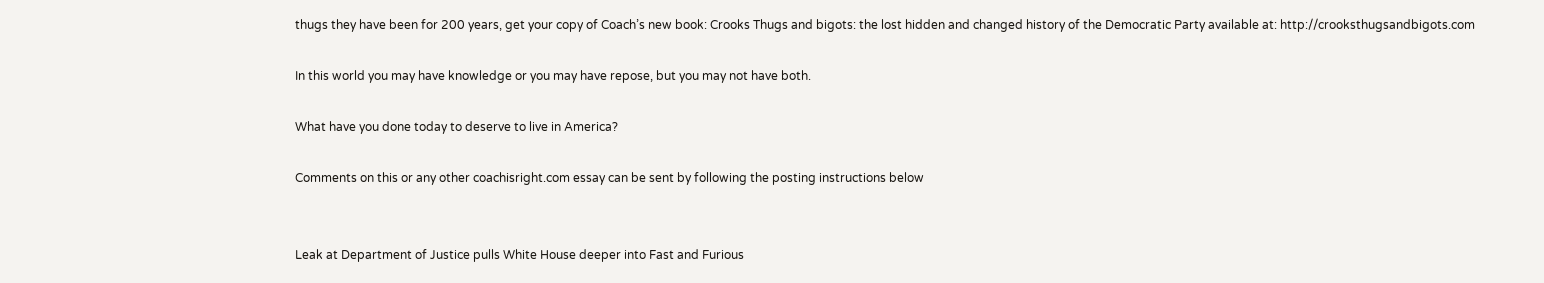thugs they have been for 200 years, get your copy of Coach’s new book: Crooks Thugs and bigots: the lost hidden and changed history of the Democratic Party available at: http://crooksthugsandbigots.com

In this world you may have knowledge or you may have repose, but you may not have both.

What have you done today to deserve to live in America?

Comments on this or any other coachisright.com essay can be sent by following the posting instructions below


Leak at Department of Justice pulls White House deeper into Fast and Furious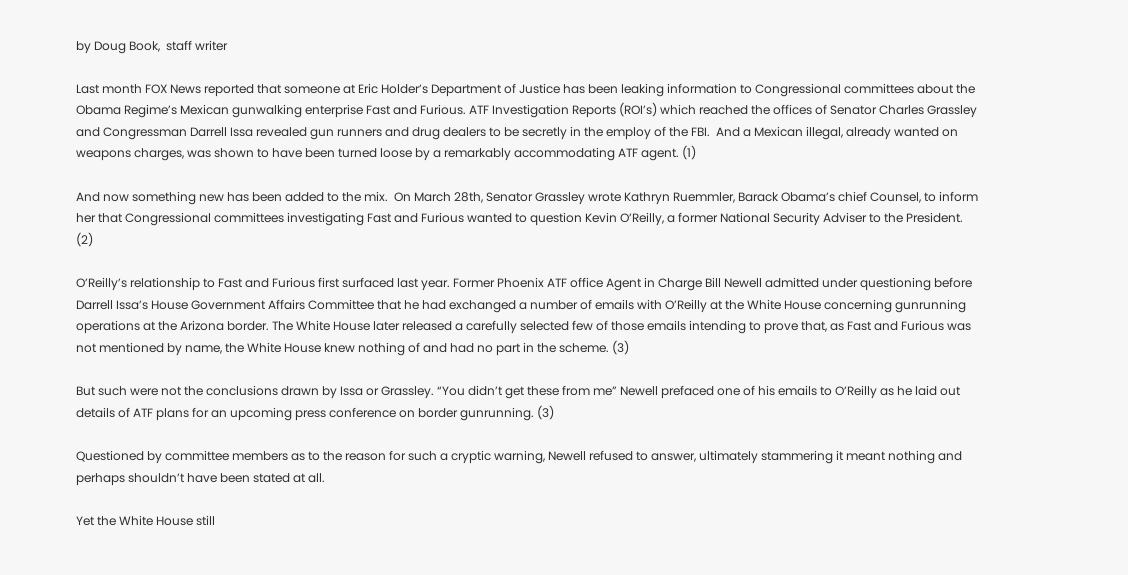by Doug Book,  staff writer

Last month FOX News reported that someone at Eric Holder’s Department of Justice has been leaking information to Congressional committees about the Obama Regime’s Mexican gunwalking enterprise Fast and Furious. ATF Investigation Reports (ROI’s) which reached the offices of Senator Charles Grassley and Congressman Darrell Issa revealed gun runners and drug dealers to be secretly in the employ of the FBI.  And a Mexican illegal, already wanted on weapons charges, was shown to have been turned loose by a remarkably accommodating ATF agent. (1)

And now something new has been added to the mix.  On March 28th, Senator Grassley wrote Kathryn Ruemmler, Barack Obama’s chief Counsel, to inform her that Congressional committees investigating Fast and Furious wanted to question Kevin O’Reilly, a former National Security Adviser to the President. (2)

O’Reilly’s relationship to Fast and Furious first surfaced last year. Former Phoenix ATF office Agent in Charge Bill Newell admitted under questioning before Darrell Issa’s House Government Affairs Committee that he had exchanged a number of emails with O’Reilly at the White House concerning gunrunning operations at the Arizona border. The White House later released a carefully selected few of those emails intending to prove that, as Fast and Furious was not mentioned by name, the White House knew nothing of and had no part in the scheme. (3)

But such were not the conclusions drawn by Issa or Grassley. “You didn’t get these from me” Newell prefaced one of his emails to O’Reilly as he laid out details of ATF plans for an upcoming press conference on border gunrunning. (3)

Questioned by committee members as to the reason for such a cryptic warning, Newell refused to answer, ultimately stammering it meant nothing and perhaps shouldn’t have been stated at all.

Yet the White House still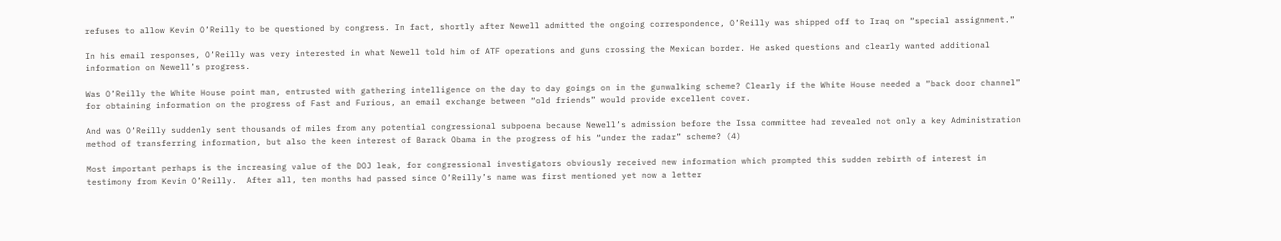refuses to allow Kevin O’Reilly to be questioned by congress. In fact, shortly after Newell admitted the ongoing correspondence, O’Reilly was shipped off to Iraq on “special assignment.”

In his email responses, O’Reilly was very interested in what Newell told him of ATF operations and guns crossing the Mexican border. He asked questions and clearly wanted additional information on Newell’s progress.

Was O’Reilly the White House point man, entrusted with gathering intelligence on the day to day goings on in the gunwalking scheme? Clearly if the White House needed a “back door channel” for obtaining information on the progress of Fast and Furious, an email exchange between “old friends” would provide excellent cover.

And was O’Reilly suddenly sent thousands of miles from any potential congressional subpoena because Newell’s admission before the Issa committee had revealed not only a key Administration method of transferring information, but also the keen interest of Barack Obama in the progress of his “under the radar” scheme? (4)

Most important perhaps is the increasing value of the DOJ leak, for congressional investigators obviously received new information which prompted this sudden rebirth of interest in testimony from Kevin O’Reilly.  After all, ten months had passed since O’Reilly’s name was first mentioned yet now a letter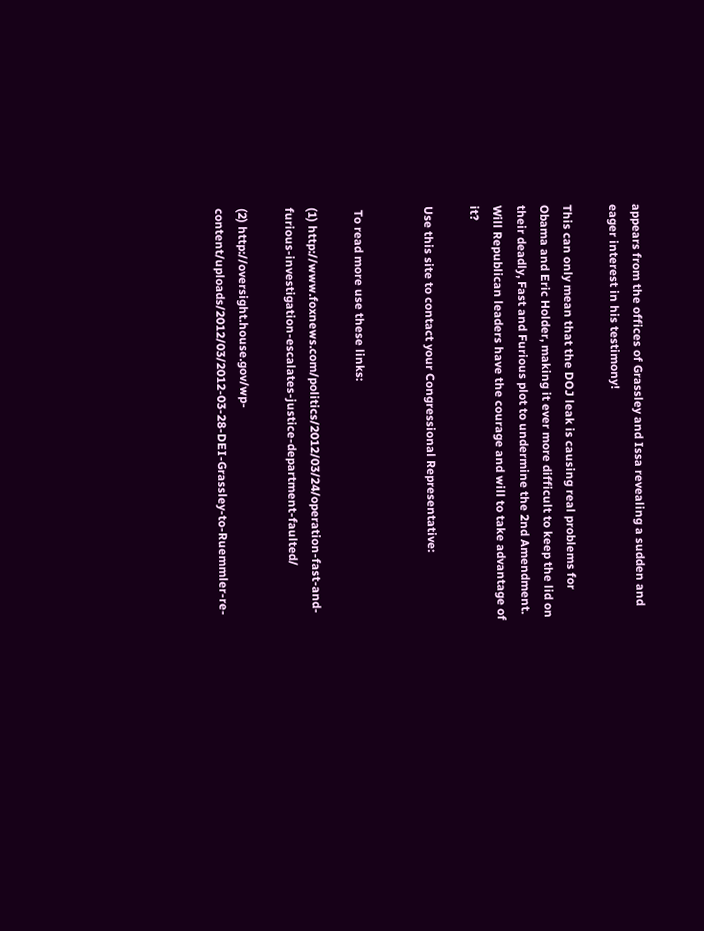appears from the offices of Grassley and Issa revealing a sudden and eager interest in his testimony!

This can only mean that the DOJ leak is causing real problems for Obama and Eric Holder, making it ever more difficult to keep the lid on their deadly, Fast and Furious plot to undermine the 2nd Amendment. Will Republican leaders have the courage and will to take advantage of it?

Use this site to contact your Congressional Representative:


 To read more use these links:

(1) http://www.foxnews.com/politics/2012/03/24/operation-fast-and-furious-investigation-escalates-justice-department-faulted/

(2) http://oversight.house.gov/wp-content/uploads/2012/03/2012-03-28-DEI-Grassley-to-Ruemmler-re-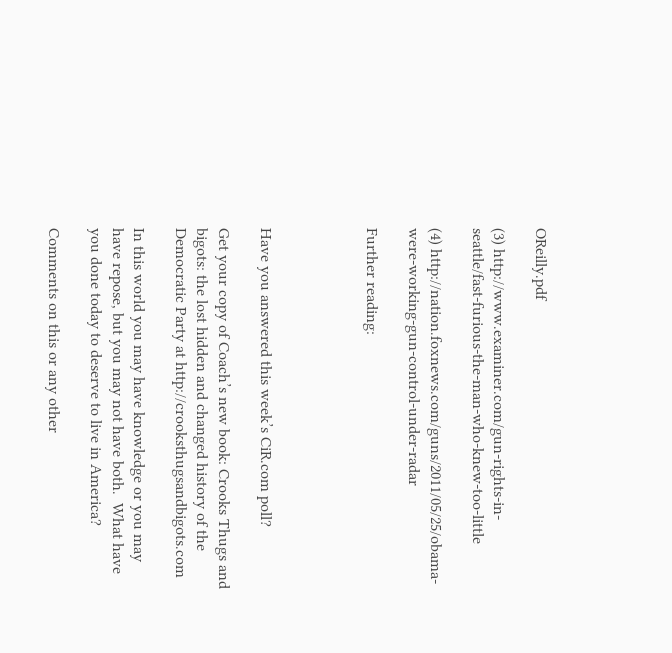OReilly.pdf

(3) http://www.examiner.com/gun-rights-in-seattle/fast-furious-the-man-who-knew-too-little

(4) http://nation.foxnews.com/guns/2011/05/25/obama-were-working-gun-control-under-radar

Further reading:




Have you answered this week’s CiR.com poll?

Get your copy of Coach’s new book: Crooks Thugs and bigots: the lost hidden and changed history of the Democratic Party at http://crooksthugsandbigots.com

In this world you may have knowledge or you may have repose, but you may not have both.  What have you done today to deserve to live in America?

Comments on this or any other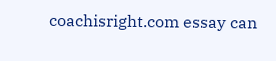coachisright.com essay can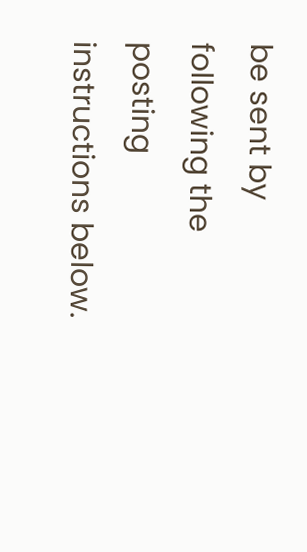be sent by following the posting instructions below.